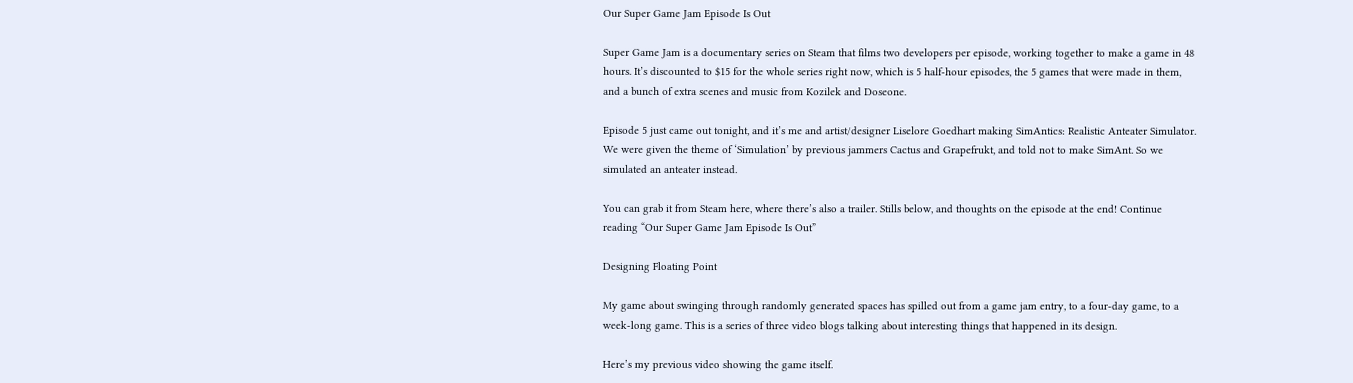Our Super Game Jam Episode Is Out

Super Game Jam is a documentary series on Steam that films two developers per episode, working together to make a game in 48 hours. It’s discounted to $15 for the whole series right now, which is 5 half-hour episodes, the 5 games that were made in them, and a bunch of extra scenes and music from Kozilek and Doseone.

Episode 5 just came out tonight, and it’s me and artist/designer Liselore Goedhart making SimAntics: Realistic Anteater Simulator. We were given the theme of ‘Simulation’ by previous jammers Cactus and Grapefrukt, and told not to make SimAnt. So we simulated an anteater instead.

You can grab it from Steam here, where there’s also a trailer. Stills below, and thoughts on the episode at the end! Continue reading “Our Super Game Jam Episode Is Out”

Designing Floating Point

My game about swinging through randomly generated spaces has spilled out from a game jam entry, to a four-day game, to a week-long game. This is a series of three video blogs talking about interesting things that happened in its design.

Here’s my previous video showing the game itself.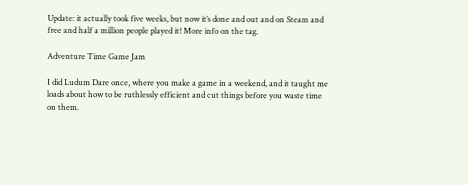Update: it actually took five weeks, but now it’s done and out and on Steam and free and half a million people played it! More info on the tag.

Adventure Time Game Jam

I did Ludum Dare once, where you make a game in a weekend, and it taught me loads about how to be ruthlessly efficient and cut things before you waste time on them.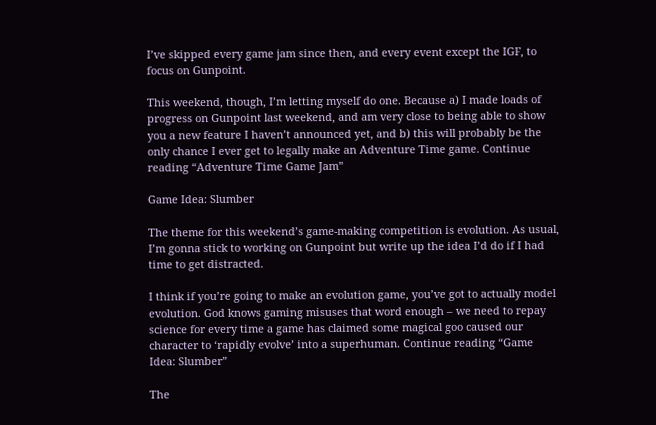I’ve skipped every game jam since then, and every event except the IGF, to focus on Gunpoint.

This weekend, though, I’m letting myself do one. Because a) I made loads of progress on Gunpoint last weekend, and am very close to being able to show you a new feature I haven’t announced yet, and b) this will probably be the only chance I ever get to legally make an Adventure Time game. Continue reading “Adventure Time Game Jam”

Game Idea: Slumber

The theme for this weekend’s game-making competition is evolution. As usual, I’m gonna stick to working on Gunpoint but write up the idea I’d do if I had time to get distracted.

I think if you’re going to make an evolution game, you’ve got to actually model evolution. God knows gaming misuses that word enough – we need to repay science for every time a game has claimed some magical goo caused our character to ‘rapidly evolve’ into a superhuman. Continue reading “Game Idea: Slumber”

The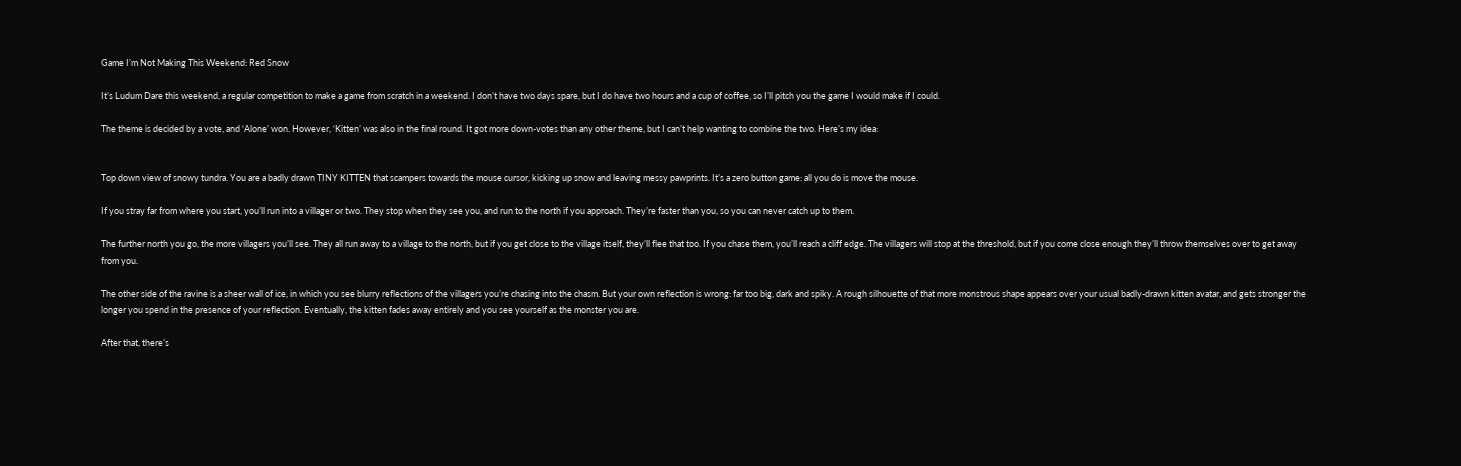Game I’m Not Making This Weekend: Red Snow

It’s Ludum Dare this weekend, a regular competition to make a game from scratch in a weekend. I don’t have two days spare, but I do have two hours and a cup of coffee, so I’ll pitch you the game I would make if I could.

The theme is decided by a vote, and ‘Alone’ won. However, ‘Kitten’ was also in the final round. It got more down-votes than any other theme, but I can’t help wanting to combine the two. Here’s my idea:


Top down view of snowy tundra. You are a badly drawn TINY KITTEN that scampers towards the mouse cursor, kicking up snow and leaving messy pawprints. It’s a zero button game: all you do is move the mouse.

If you stray far from where you start, you’ll run into a villager or two. They stop when they see you, and run to the north if you approach. They’re faster than you, so you can never catch up to them.

The further north you go, the more villagers you’ll see. They all run away to a village to the north, but if you get close to the village itself, they’ll flee that too. If you chase them, you’ll reach a cliff edge. The villagers will stop at the threshold, but if you come close enough they’ll throw themselves over to get away from you.

The other side of the ravine is a sheer wall of ice, in which you see blurry reflections of the villagers you’re chasing into the chasm. But your own reflection is wrong: far too big, dark and spiky. A rough silhouette of that more monstrous shape appears over your usual badly-drawn kitten avatar, and gets stronger the longer you spend in the presence of your reflection. Eventually, the kitten fades away entirely and you see yourself as the monster you are.

After that, there’s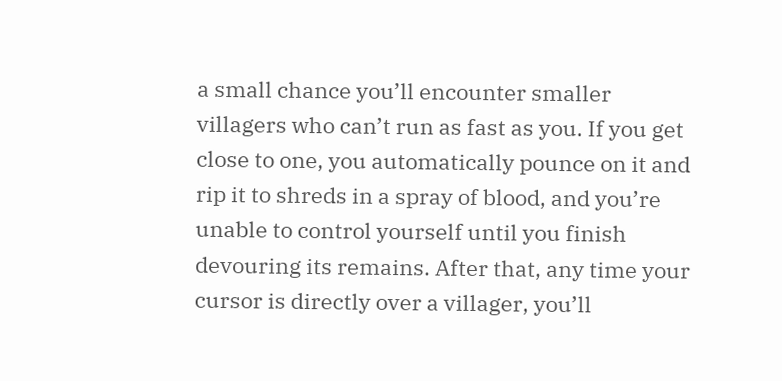a small chance you’ll encounter smaller villagers who can’t run as fast as you. If you get close to one, you automatically pounce on it and rip it to shreds in a spray of blood, and you’re unable to control yourself until you finish devouring its remains. After that, any time your cursor is directly over a villager, you’ll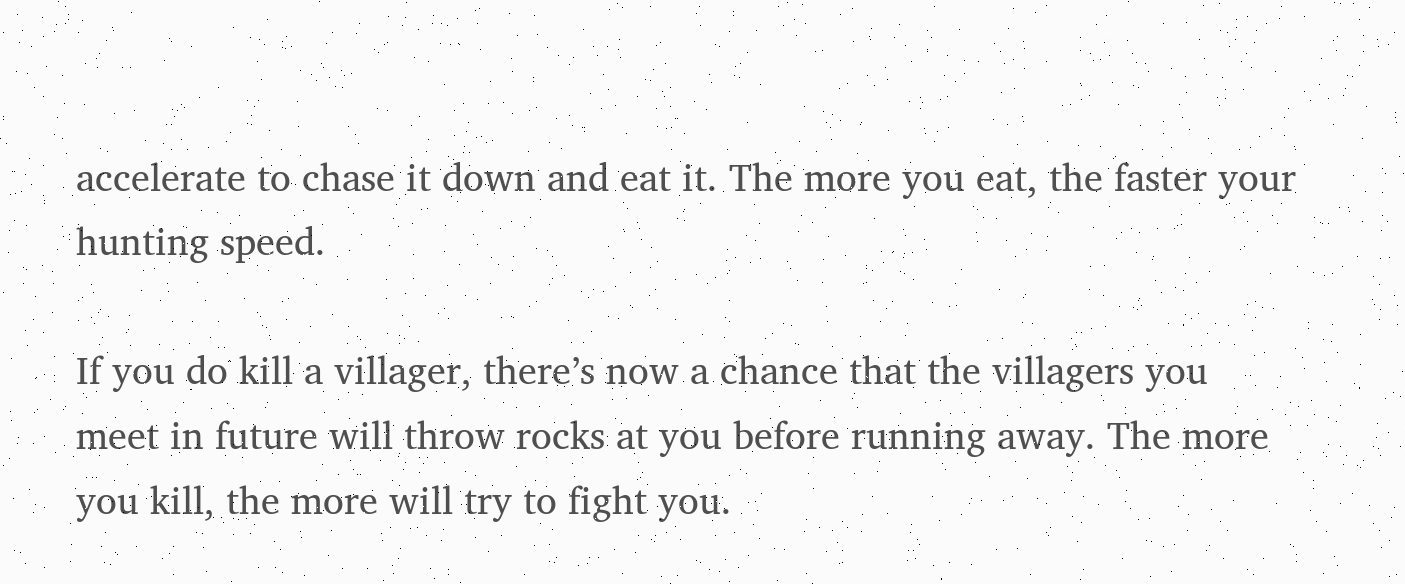accelerate to chase it down and eat it. The more you eat, the faster your hunting speed.

If you do kill a villager, there’s now a chance that the villagers you meet in future will throw rocks at you before running away. The more you kill, the more will try to fight you.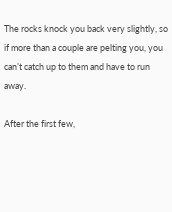The rocks knock you back very slightly, so if more than a couple are pelting you, you can’t catch up to them and have to run away.

After the first few,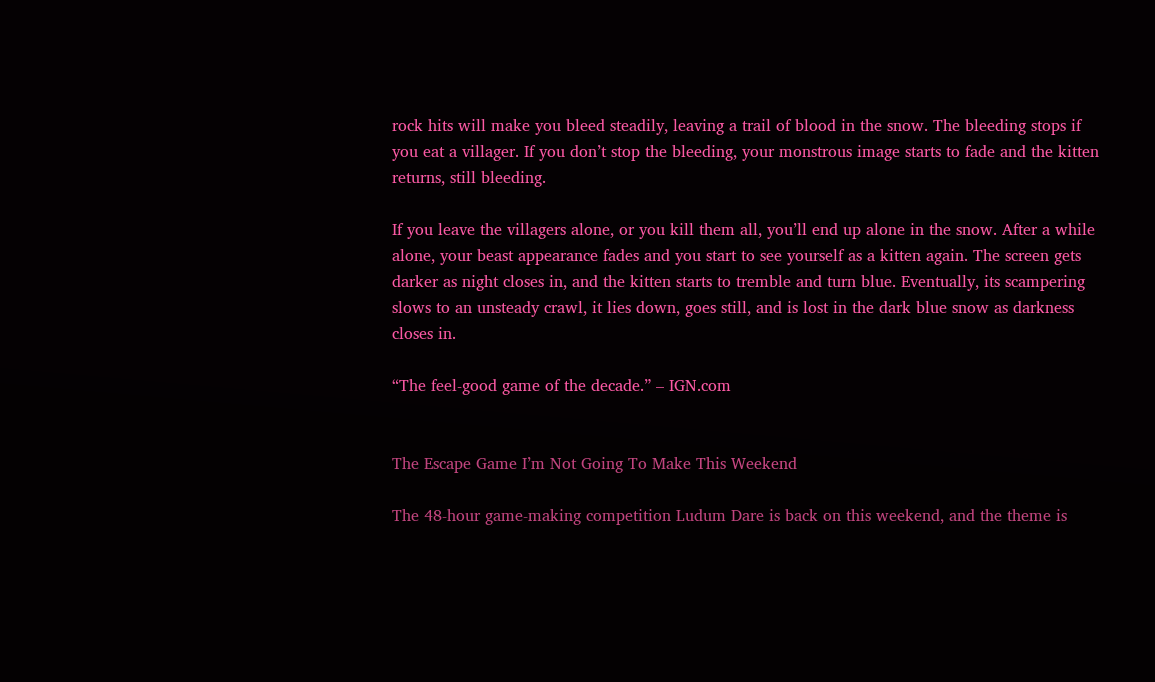rock hits will make you bleed steadily, leaving a trail of blood in the snow. The bleeding stops if you eat a villager. If you don’t stop the bleeding, your monstrous image starts to fade and the kitten returns, still bleeding.

If you leave the villagers alone, or you kill them all, you’ll end up alone in the snow. After a while alone, your beast appearance fades and you start to see yourself as a kitten again. The screen gets darker as night closes in, and the kitten starts to tremble and turn blue. Eventually, its scampering slows to an unsteady crawl, it lies down, goes still, and is lost in the dark blue snow as darkness closes in.

“The feel-good game of the decade.” – IGN.com


The Escape Game I’m Not Going To Make This Weekend

The 48-hour game-making competition Ludum Dare is back on this weekend, and the theme is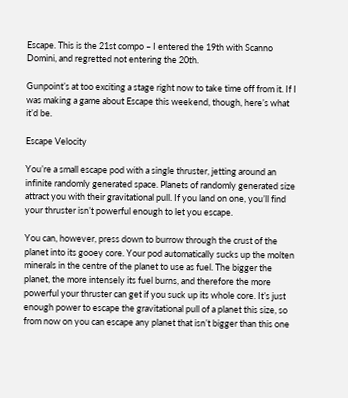Escape. This is the 21st compo – I entered the 19th with Scanno Domini, and regretted not entering the 20th.

Gunpoint’s at too exciting a stage right now to take time off from it. If I was making a game about Escape this weekend, though, here’s what it’d be.

Escape Velocity

You’re a small escape pod with a single thruster, jetting around an infinite randomly generated space. Planets of randomly generated size attract you with their gravitational pull. If you land on one, you’ll find your thruster isn’t powerful enough to let you escape.

You can, however, press down to burrow through the crust of the planet into its gooey core. Your pod automatically sucks up the molten minerals in the centre of the planet to use as fuel. The bigger the planet, the more intensely its fuel burns, and therefore the more powerful your thruster can get if you suck up its whole core. It’s just enough power to escape the gravitational pull of a planet this size, so from now on you can escape any planet that isn’t bigger than this one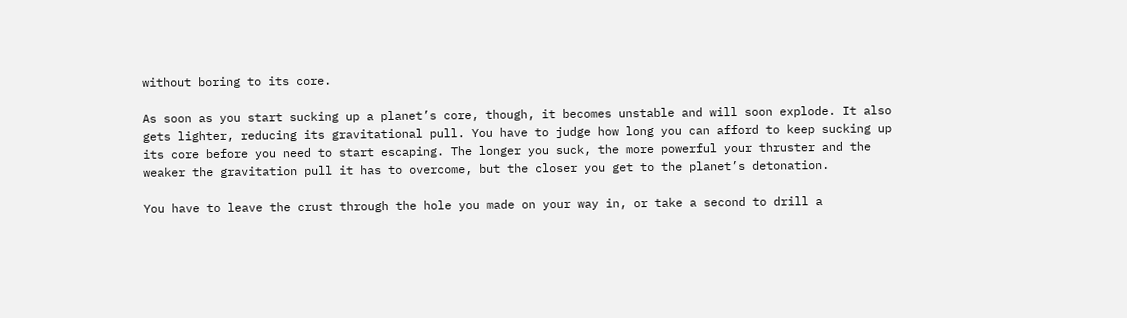without boring to its core.

As soon as you start sucking up a planet’s core, though, it becomes unstable and will soon explode. It also gets lighter, reducing its gravitational pull. You have to judge how long you can afford to keep sucking up its core before you need to start escaping. The longer you suck, the more powerful your thruster and the weaker the gravitation pull it has to overcome, but the closer you get to the planet’s detonation.

You have to leave the crust through the hole you made on your way in, or take a second to drill a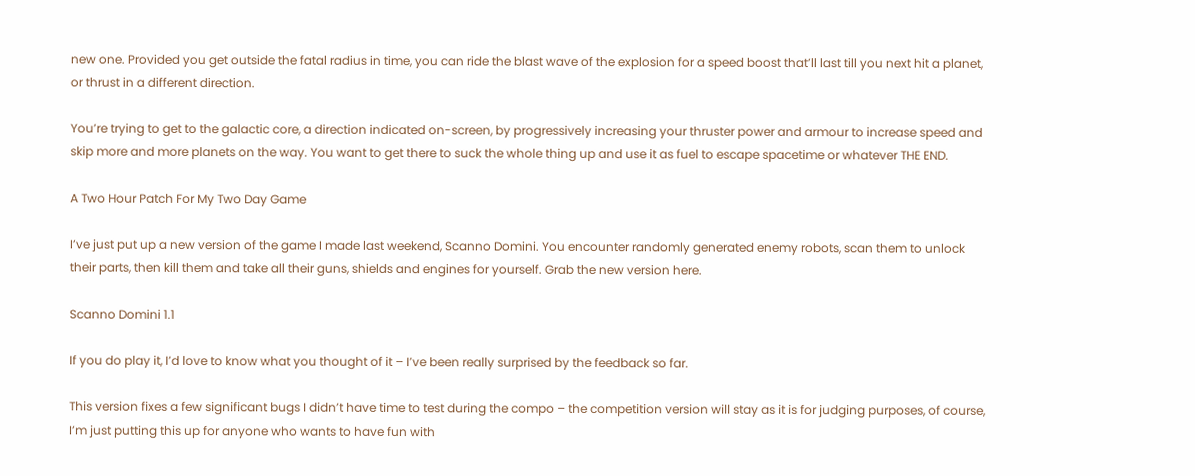new one. Provided you get outside the fatal radius in time, you can ride the blast wave of the explosion for a speed boost that’ll last till you next hit a planet, or thrust in a different direction.

You’re trying to get to the galactic core, a direction indicated on-screen, by progressively increasing your thruster power and armour to increase speed and skip more and more planets on the way. You want to get there to suck the whole thing up and use it as fuel to escape spacetime or whatever THE END.

A Two Hour Patch For My Two Day Game

I’ve just put up a new version of the game I made last weekend, Scanno Domini. You encounter randomly generated enemy robots, scan them to unlock their parts, then kill them and take all their guns, shields and engines for yourself. Grab the new version here.

Scanno Domini 1.1

If you do play it, I’d love to know what you thought of it – I’ve been really surprised by the feedback so far.

This version fixes a few significant bugs I didn’t have time to test during the compo – the competition version will stay as it is for judging purposes, of course, I’m just putting this up for anyone who wants to have fun with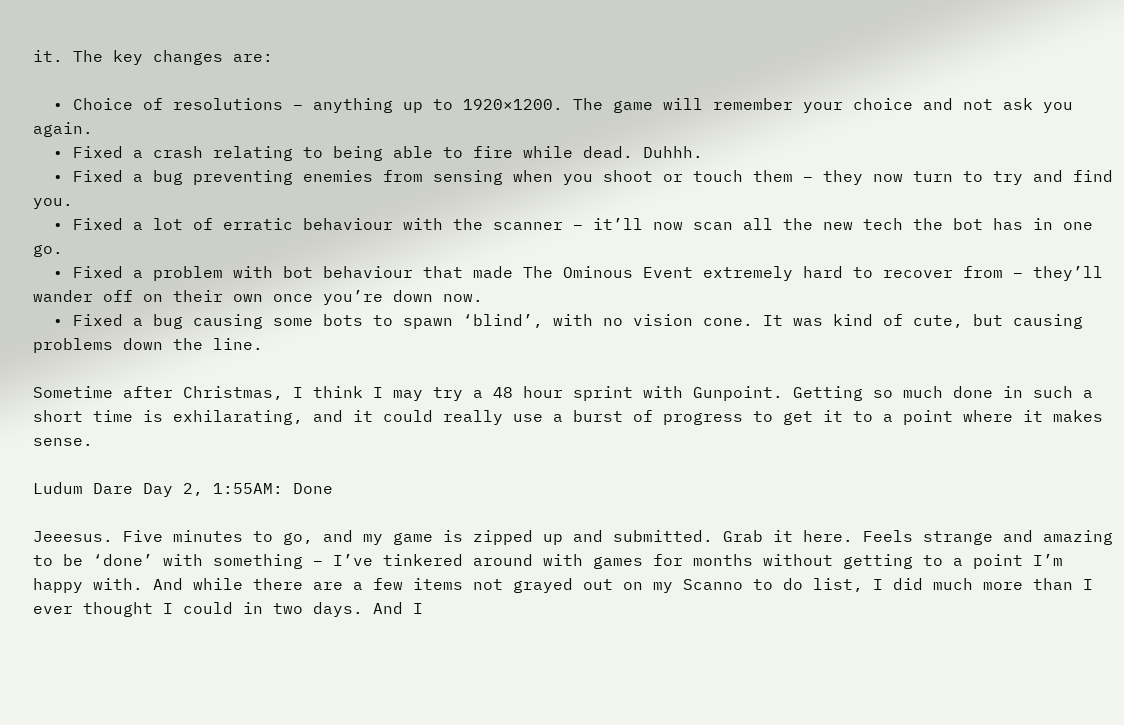it. The key changes are:

  • Choice of resolutions – anything up to 1920×1200. The game will remember your choice and not ask you again.
  • Fixed a crash relating to being able to fire while dead. Duhhh.
  • Fixed a bug preventing enemies from sensing when you shoot or touch them – they now turn to try and find you.
  • Fixed a lot of erratic behaviour with the scanner – it’ll now scan all the new tech the bot has in one go.
  • Fixed a problem with bot behaviour that made The Ominous Event extremely hard to recover from – they’ll wander off on their own once you’re down now.
  • Fixed a bug causing some bots to spawn ‘blind’, with no vision cone. It was kind of cute, but causing problems down the line.

Sometime after Christmas, I think I may try a 48 hour sprint with Gunpoint. Getting so much done in such a short time is exhilarating, and it could really use a burst of progress to get it to a point where it makes sense.

Ludum Dare Day 2, 1:55AM: Done

Jeeesus. Five minutes to go, and my game is zipped up and submitted. Grab it here. Feels strange and amazing to be ‘done’ with something – I’ve tinkered around with games for months without getting to a point I’m happy with. And while there are a few items not grayed out on my Scanno to do list, I did much more than I ever thought I could in two days. And I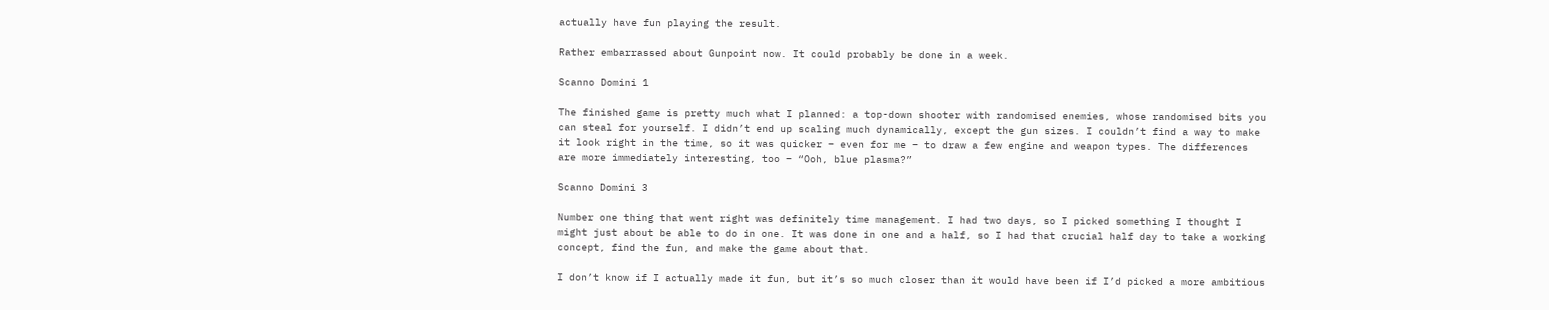actually have fun playing the result.

Rather embarrassed about Gunpoint now. It could probably be done in a week.

Scanno Domini 1

The finished game is pretty much what I planned: a top-down shooter with randomised enemies, whose randomised bits you can steal for yourself. I didn’t end up scaling much dynamically, except the gun sizes. I couldn’t find a way to make it look right in the time, so it was quicker – even for me – to draw a few engine and weapon types. The differences are more immediately interesting, too – “Ooh, blue plasma?”

Scanno Domini 3

Number one thing that went right was definitely time management. I had two days, so I picked something I thought I might just about be able to do in one. It was done in one and a half, so I had that crucial half day to take a working concept, find the fun, and make the game about that.

I don’t know if I actually made it fun, but it’s so much closer than it would have been if I’d picked a more ambitious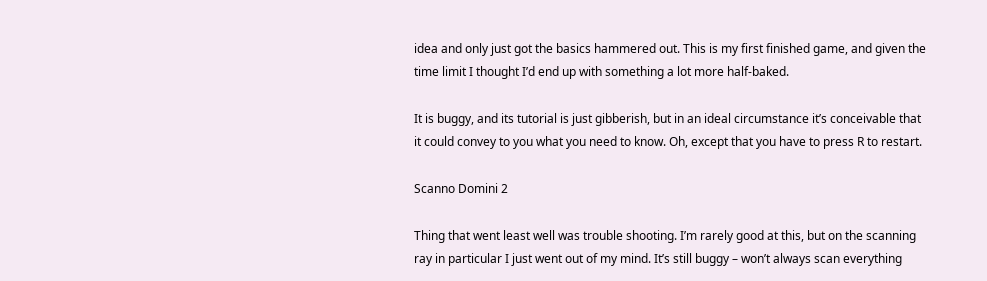idea and only just got the basics hammered out. This is my first finished game, and given the time limit I thought I’d end up with something a lot more half-baked.

It is buggy, and its tutorial is just gibberish, but in an ideal circumstance it’s conceivable that it could convey to you what you need to know. Oh, except that you have to press R to restart.

Scanno Domini 2

Thing that went least well was trouble shooting. I’m rarely good at this, but on the scanning ray in particular I just went out of my mind. It’s still buggy – won’t always scan everything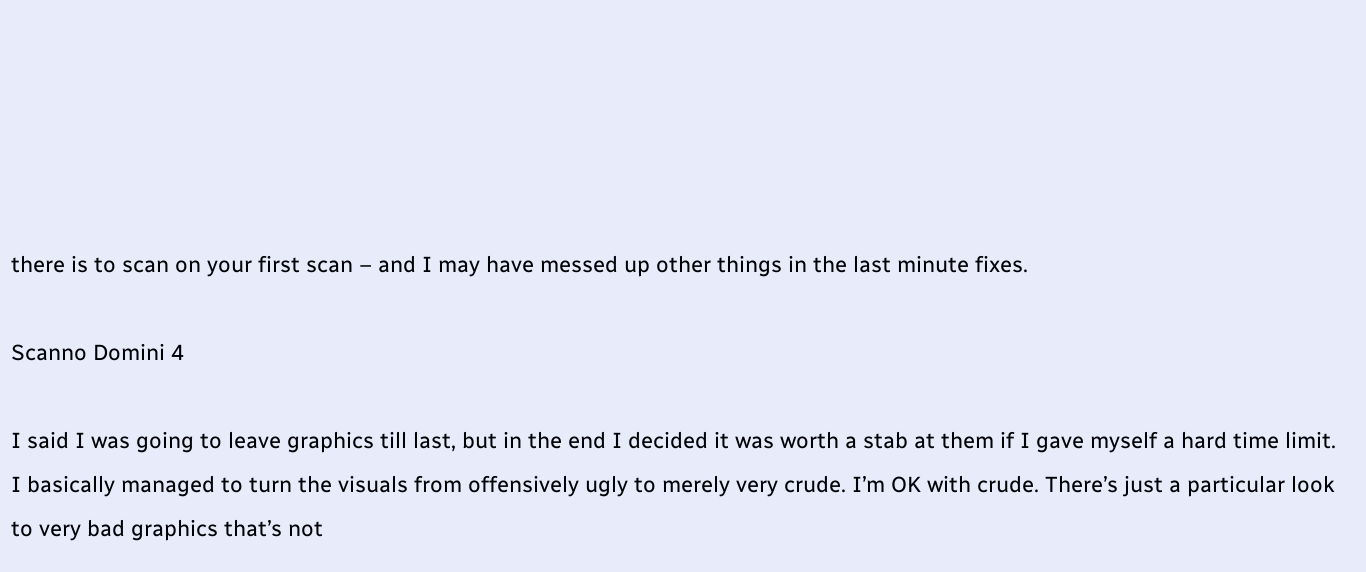there is to scan on your first scan – and I may have messed up other things in the last minute fixes.

Scanno Domini 4

I said I was going to leave graphics till last, but in the end I decided it was worth a stab at them if I gave myself a hard time limit. I basically managed to turn the visuals from offensively ugly to merely very crude. I’m OK with crude. There’s just a particular look to very bad graphics that’s not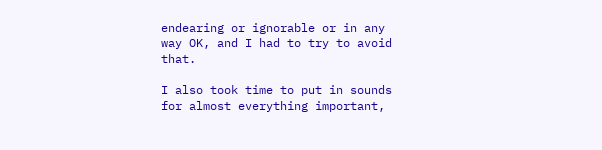endearing or ignorable or in any way OK, and I had to try to avoid that.

I also took time to put in sounds for almost everything important,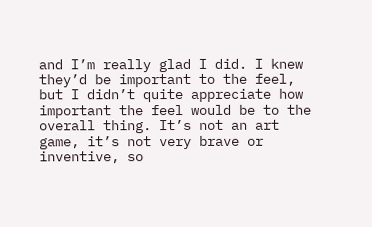and I’m really glad I did. I knew they’d be important to the feel, but I didn’t quite appreciate how important the feel would be to the overall thing. It’s not an art game, it’s not very brave or inventive, so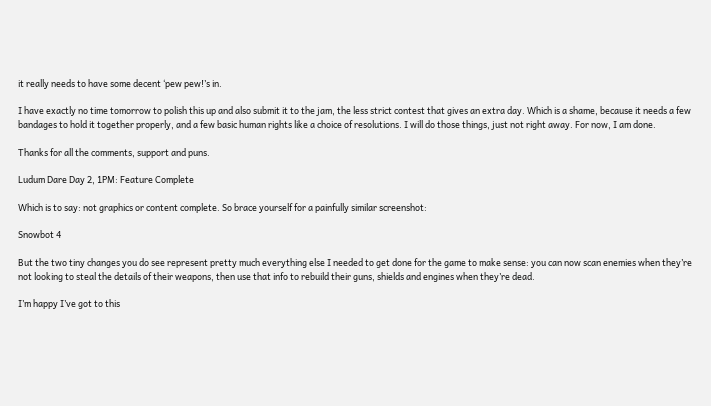it really needs to have some decent ‘pew pew!’s in.

I have exactly no time tomorrow to polish this up and also submit it to the jam, the less strict contest that gives an extra day. Which is a shame, because it needs a few bandages to hold it together properly, and a few basic human rights like a choice of resolutions. I will do those things, just not right away. For now, I am done.

Thanks for all the comments, support and puns.

Ludum Dare Day 2, 1PM: Feature Complete

Which is to say: not graphics or content complete. So brace yourself for a painfully similar screenshot:

Snowbot 4

But the two tiny changes you do see represent pretty much everything else I needed to get done for the game to make sense: you can now scan enemies when they’re not looking to steal the details of their weapons, then use that info to rebuild their guns, shields and engines when they’re dead.

I’m happy I’ve got to this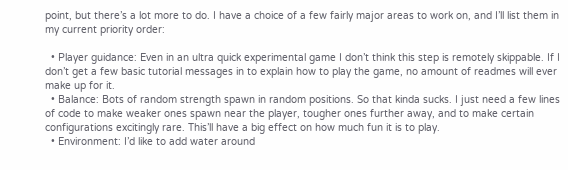point, but there’s a lot more to do. I have a choice of a few fairly major areas to work on, and I’ll list them in my current priority order:

  • Player guidance: Even in an ultra quick experimental game I don’t think this step is remotely skippable. If I don’t get a few basic tutorial messages in to explain how to play the game, no amount of readmes will ever make up for it.
  • Balance: Bots of random strength spawn in random positions. So that kinda sucks. I just need a few lines of code to make weaker ones spawn near the player, tougher ones further away, and to make certain configurations excitingly rare. This’ll have a big effect on how much fun it is to play.
  • Environment: I’d like to add water around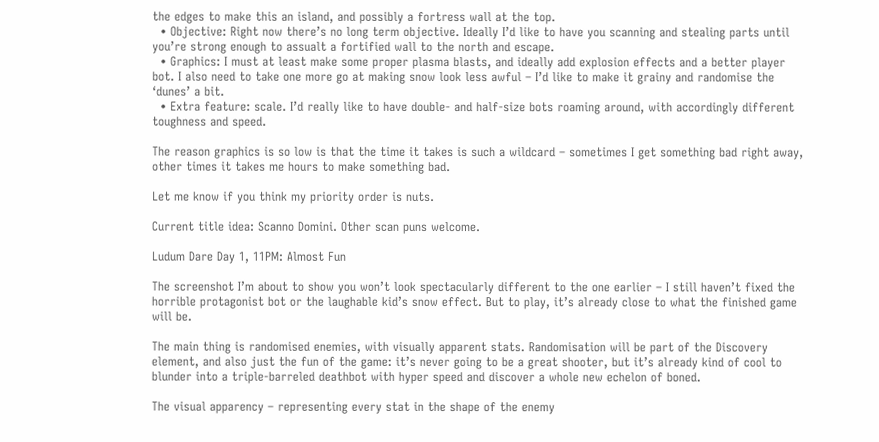the edges to make this an island, and possibly a fortress wall at the top.
  • Objective: Right now there’s no long term objective. Ideally I’d like to have you scanning and stealing parts until you’re strong enough to assualt a fortified wall to the north and escape.
  • Graphics: I must at least make some proper plasma blasts, and ideally add explosion effects and a better player bot. I also need to take one more go at making snow look less awful – I’d like to make it grainy and randomise the ‘dunes’ a bit.
  • Extra feature: scale. I’d really like to have double- and half-size bots roaming around, with accordingly different toughness and speed.

The reason graphics is so low is that the time it takes is such a wildcard – sometimes I get something bad right away, other times it takes me hours to make something bad.

Let me know if you think my priority order is nuts.

Current title idea: Scanno Domini. Other scan puns welcome.

Ludum Dare Day 1, 11PM: Almost Fun

The screenshot I’m about to show you won’t look spectacularly different to the one earlier – I still haven’t fixed the horrible protagonist bot or the laughable kid’s snow effect. But to play, it’s already close to what the finished game will be.

The main thing is randomised enemies, with visually apparent stats. Randomisation will be part of the Discovery element, and also just the fun of the game: it’s never going to be a great shooter, but it’s already kind of cool to blunder into a triple-barreled deathbot with hyper speed and discover a whole new echelon of boned.

The visual apparency – representing every stat in the shape of the enemy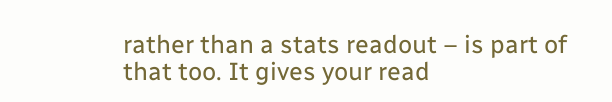rather than a stats readout – is part of that too. It gives your read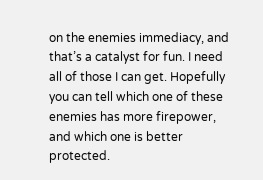on the enemies immediacy, and that’s a catalyst for fun. I need all of those I can get. Hopefully you can tell which one of these enemies has more firepower, and which one is better protected.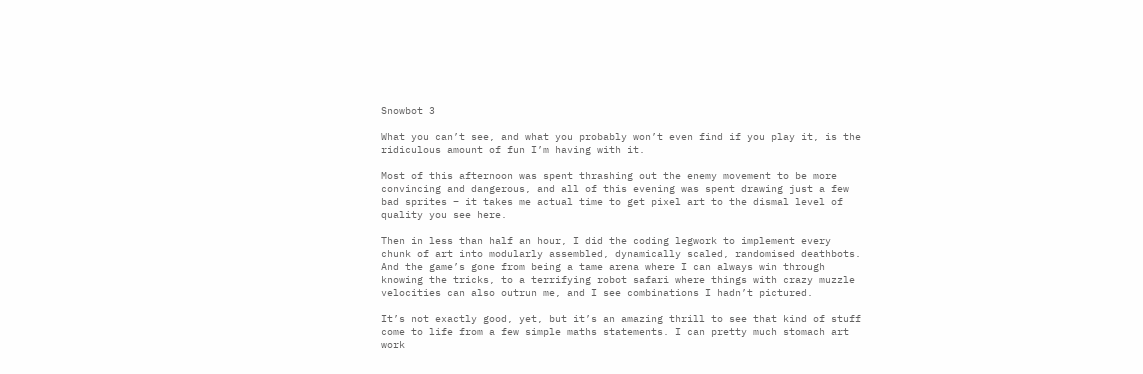Snowbot 3

What you can’t see, and what you probably won’t even find if you play it, is the ridiculous amount of fun I’m having with it.

Most of this afternoon was spent thrashing out the enemy movement to be more convincing and dangerous, and all of this evening was spent drawing just a few bad sprites – it takes me actual time to get pixel art to the dismal level of quality you see here.

Then in less than half an hour, I did the coding legwork to implement every chunk of art into modularly assembled, dynamically scaled, randomised deathbots. And the game’s gone from being a tame arena where I can always win through knowing the tricks, to a terrifying robot safari where things with crazy muzzle velocities can also outrun me, and I see combinations I hadn’t pictured.

It’s not exactly good, yet, but it’s an amazing thrill to see that kind of stuff come to life from a few simple maths statements. I can pretty much stomach art work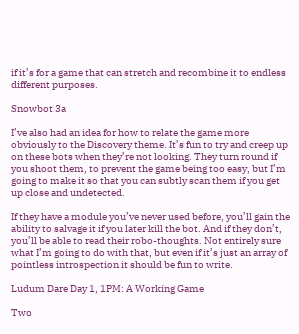if it’s for a game that can stretch and recombine it to endless different purposes.

Snowbot 3a

I’ve also had an idea for how to relate the game more obviously to the Discovery theme. It’s fun to try and creep up on these bots when they’re not looking. They turn round if you shoot them, to prevent the game being too easy, but I’m going to make it so that you can subtly scan them if you get up close and undetected.

If they have a module you’ve never used before, you’ll gain the ability to salvage it if you later kill the bot. And if they don’t, you’ll be able to read their robo-thoughts. Not entirely sure what I’m going to do with that, but even if it’s just an array of pointless introspection it should be fun to write.

Ludum Dare Day 1, 1PM: A Working Game

Two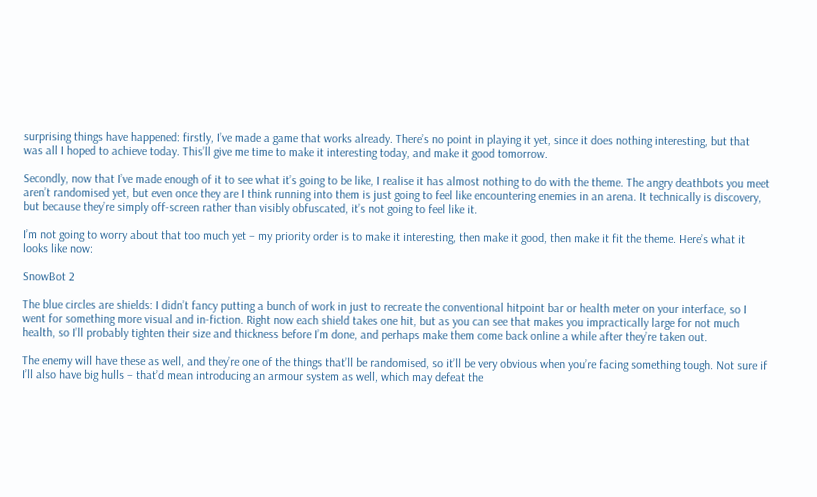surprising things have happened: firstly, I’ve made a game that works already. There’s no point in playing it yet, since it does nothing interesting, but that was all I hoped to achieve today. This’ll give me time to make it interesting today, and make it good tomorrow.

Secondly, now that I’ve made enough of it to see what it’s going to be like, I realise it has almost nothing to do with the theme. The angry deathbots you meet aren’t randomised yet, but even once they are I think running into them is just going to feel like encountering enemies in an arena. It technically is discovery, but because they’re simply off-screen rather than visibly obfuscated, it’s not going to feel like it.

I’m not going to worry about that too much yet – my priority order is to make it interesting, then make it good, then make it fit the theme. Here’s what it looks like now:

SnowBot 2

The blue circles are shields: I didn’t fancy putting a bunch of work in just to recreate the conventional hitpoint bar or health meter on your interface, so I went for something more visual and in-fiction. Right now each shield takes one hit, but as you can see that makes you impractically large for not much health, so I’ll probably tighten their size and thickness before I’m done, and perhaps make them come back online a while after they’re taken out.

The enemy will have these as well, and they’re one of the things that’ll be randomised, so it’ll be very obvious when you’re facing something tough. Not sure if I’ll also have big hulls – that’d mean introducing an armour system as well, which may defeat the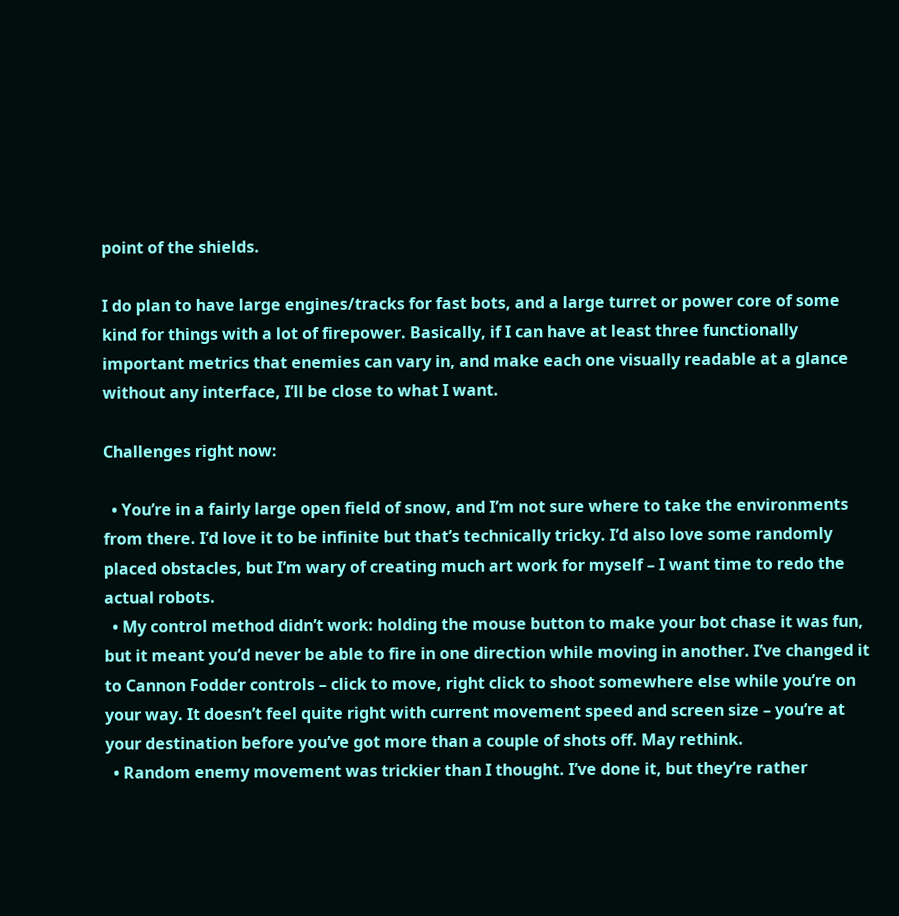point of the shields.

I do plan to have large engines/tracks for fast bots, and a large turret or power core of some kind for things with a lot of firepower. Basically, if I can have at least three functionally important metrics that enemies can vary in, and make each one visually readable at a glance without any interface, I’ll be close to what I want.

Challenges right now:

  • You’re in a fairly large open field of snow, and I’m not sure where to take the environments from there. I’d love it to be infinite but that’s technically tricky. I’d also love some randomly placed obstacles, but I’m wary of creating much art work for myself – I want time to redo the actual robots.
  • My control method didn’t work: holding the mouse button to make your bot chase it was fun, but it meant you’d never be able to fire in one direction while moving in another. I’ve changed it to Cannon Fodder controls – click to move, right click to shoot somewhere else while you’re on your way. It doesn’t feel quite right with current movement speed and screen size – you’re at your destination before you’ve got more than a couple of shots off. May rethink.
  • Random enemy movement was trickier than I thought. I’ve done it, but they’re rather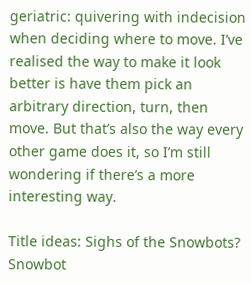geriatric: quivering with indecision when deciding where to move. I’ve realised the way to make it look better is have them pick an arbitrary direction, turn, then move. But that’s also the way every other game does it, so I’m still wondering if there’s a more interesting way.

Title ideas: Sighs of the Snowbots? Snowbot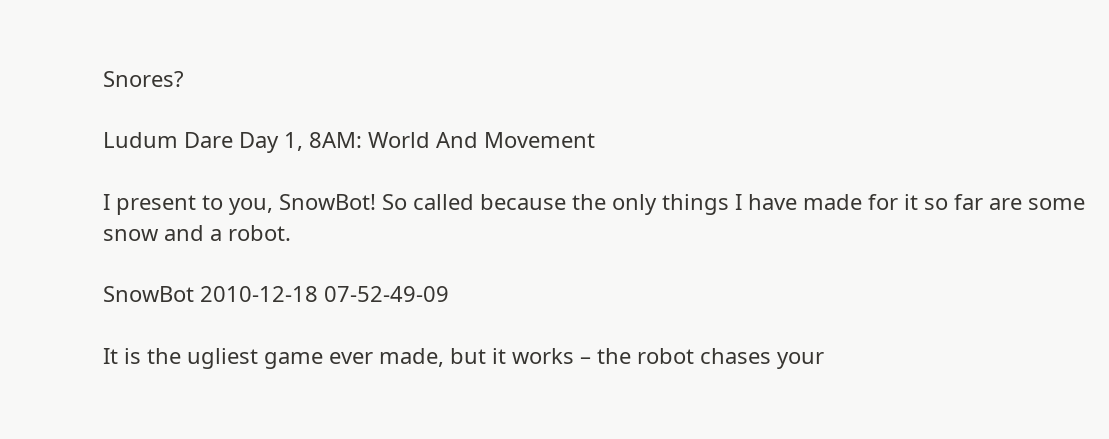Snores?

Ludum Dare Day 1, 8AM: World And Movement

I present to you, SnowBot! So called because the only things I have made for it so far are some snow and a robot.

SnowBot 2010-12-18 07-52-49-09

It is the ugliest game ever made, but it works – the robot chases your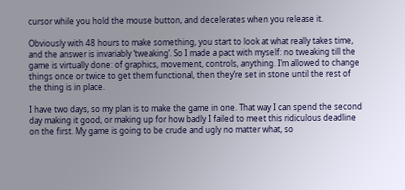cursor while you hold the mouse button, and decelerates when you release it.

Obviously with 48 hours to make something, you start to look at what really takes time, and the answer is invariably ‘tweaking’. So I made a pact with myself: no tweaking till the game is virtually done: of graphics, movement, controls, anything. I’m allowed to change things once or twice to get them functional, then they’re set in stone until the rest of the thing is in place.

I have two days, so my plan is to make the game in one. That way I can spend the second day making it good, or making up for how badly I failed to meet this ridiculous deadline on the first. My game is going to be crude and ugly no matter what, so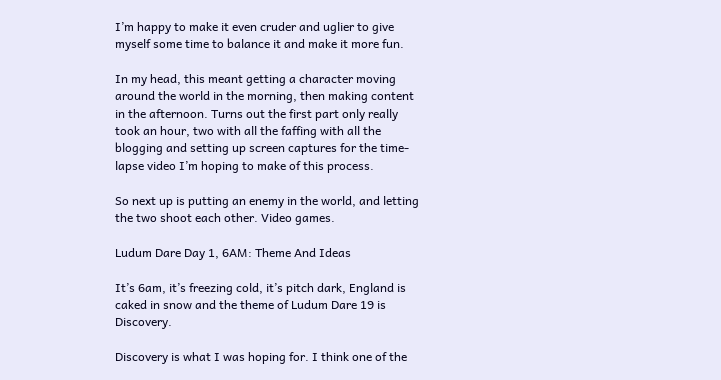I’m happy to make it even cruder and uglier to give myself some time to balance it and make it more fun.

In my head, this meant getting a character moving around the world in the morning, then making content in the afternoon. Turns out the first part only really took an hour, two with all the faffing with all the blogging and setting up screen captures for the time-lapse video I’m hoping to make of this process.

So next up is putting an enemy in the world, and letting the two shoot each other. Video games.

Ludum Dare Day 1, 6AM: Theme And Ideas

It’s 6am, it’s freezing cold, it’s pitch dark, England is caked in snow and the theme of Ludum Dare 19 is Discovery.

Discovery is what I was hoping for. I think one of the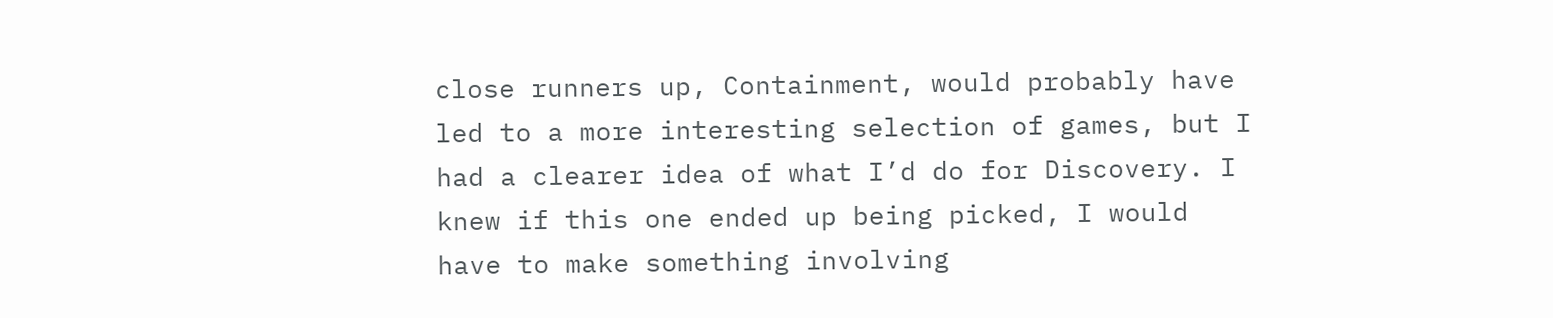close runners up, Containment, would probably have led to a more interesting selection of games, but I had a clearer idea of what I’d do for Discovery. I knew if this one ended up being picked, I would have to make something involving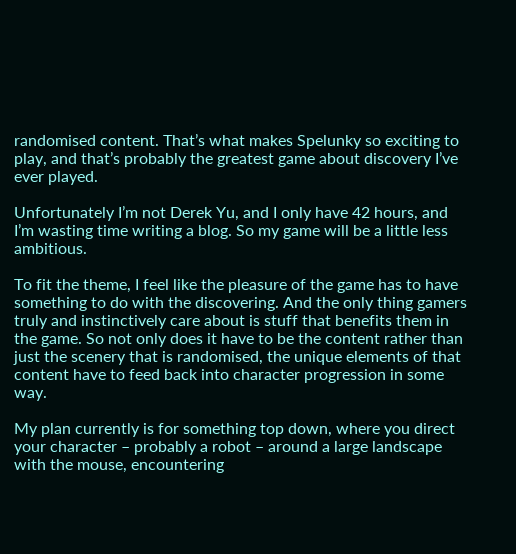randomised content. That’s what makes Spelunky so exciting to play, and that’s probably the greatest game about discovery I’ve ever played.

Unfortunately I’m not Derek Yu, and I only have 42 hours, and I’m wasting time writing a blog. So my game will be a little less ambitious.

To fit the theme, I feel like the pleasure of the game has to have something to do with the discovering. And the only thing gamers truly and instinctively care about is stuff that benefits them in the game. So not only does it have to be the content rather than just the scenery that is randomised, the unique elements of that content have to feed back into character progression in some way.

My plan currently is for something top down, where you direct your character – probably a robot – around a large landscape with the mouse, encountering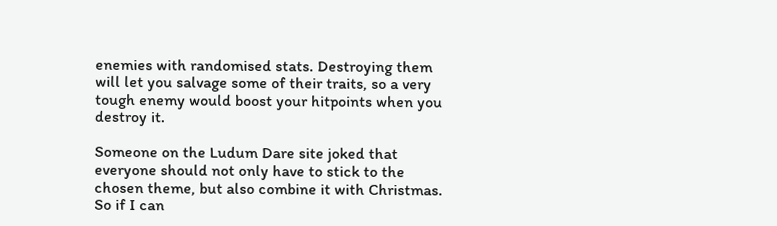enemies with randomised stats. Destroying them will let you salvage some of their traits, so a very tough enemy would boost your hitpoints when you destroy it.

Someone on the Ludum Dare site joked that everyone should not only have to stick to the chosen theme, but also combine it with Christmas. So if I can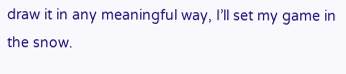draw it in any meaningful way, I’ll set my game in the snow.